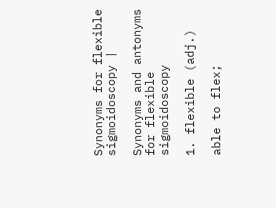Synonyms for flexible sigmoidoscopy |

Synonyms and antonyms for flexible sigmoidoscopy

1. flexible (adj.)

able to flex;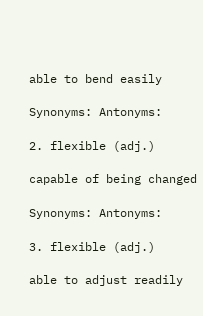able to bend easily

Synonyms: Antonyms:

2. flexible (adj.)

capable of being changed

Synonyms: Antonyms:

3. flexible (adj.)

able to adjust readily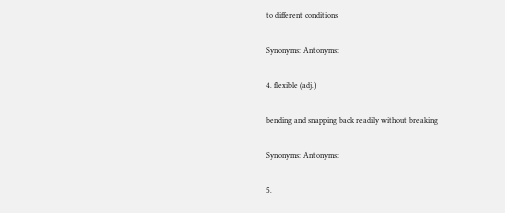to different conditions

Synonyms: Antonyms:

4. flexible (adj.)

bending and snapping back readily without breaking

Synonyms: Antonyms:

5.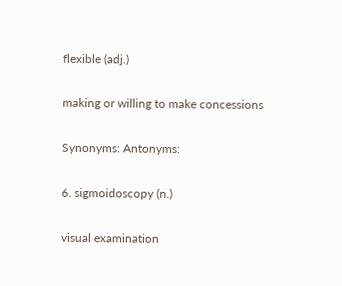flexible (adj.)

making or willing to make concessions

Synonyms: Antonyms:

6. sigmoidoscopy (n.)

visual examination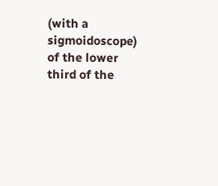(with a sigmoidoscope) of the lower third of the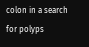colon in a search for polyps